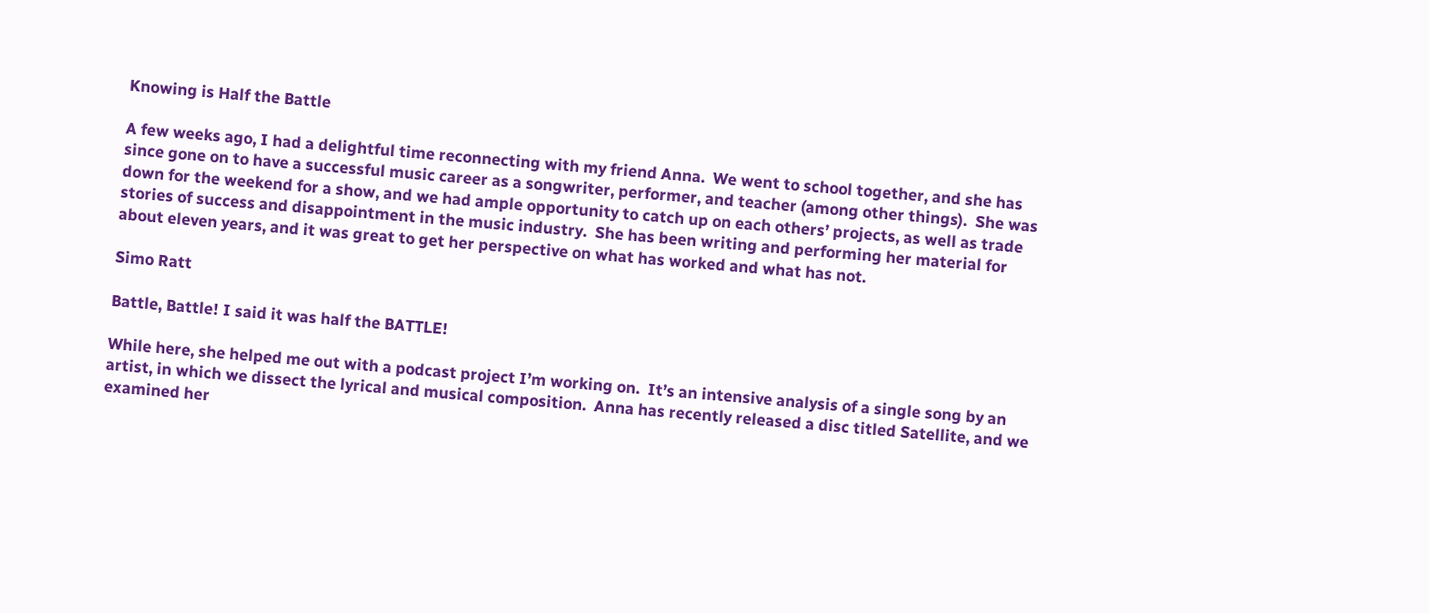Knowing is Half the Battle

A few weeks ago, I had a delightful time reconnecting with my friend Anna.  We went to school together, and she has since gone on to have a successful music career as a songwriter, performer, and teacher (among other things).  She was down for the weekend for a show, and we had ample opportunity to catch up on each others’ projects, as well as trade stories of success and disappointment in the music industry.  She has been writing and performing her material for about eleven years, and it was great to get her perspective on what has worked and what has not.

Simo Ratt

Battle, Battle! I said it was half the BATTLE!

While here, she helped me out with a podcast project I’m working on.  It’s an intensive analysis of a single song by an artist, in which we dissect the lyrical and musical composition.  Anna has recently released a disc titled Satellite, and we examined her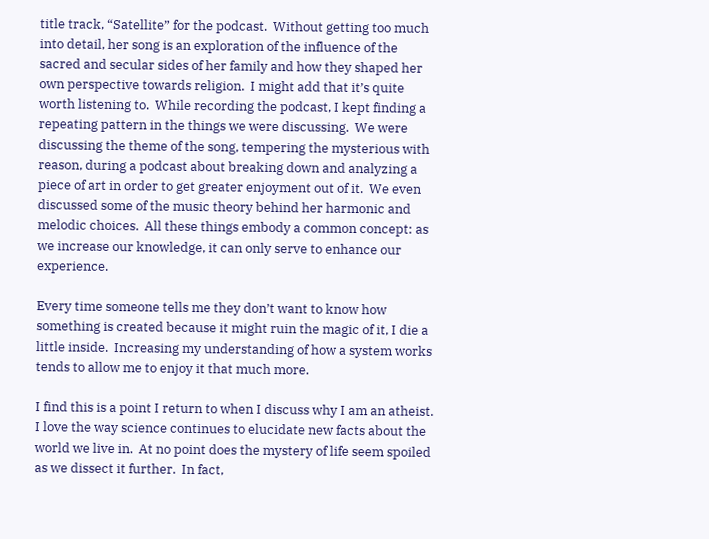title track, “Satellite” for the podcast.  Without getting too much into detail, her song is an exploration of the influence of the sacred and secular sides of her family and how they shaped her own perspective towards religion.  I might add that it’s quite worth listening to.  While recording the podcast, I kept finding a repeating pattern in the things we were discussing.  We were discussing the theme of the song, tempering the mysterious with reason, during a podcast about breaking down and analyzing a piece of art in order to get greater enjoyment out of it.  We even discussed some of the music theory behind her harmonic and melodic choices.  All these things embody a common concept: as we increase our knowledge, it can only serve to enhance our experience.

Every time someone tells me they don’t want to know how something is created because it might ruin the magic of it, I die a little inside.  Increasing my understanding of how a system works tends to allow me to enjoy it that much more.

I find this is a point I return to when I discuss why I am an atheist.  I love the way science continues to elucidate new facts about the world we live in.  At no point does the mystery of life seem spoiled as we dissect it further.  In fact,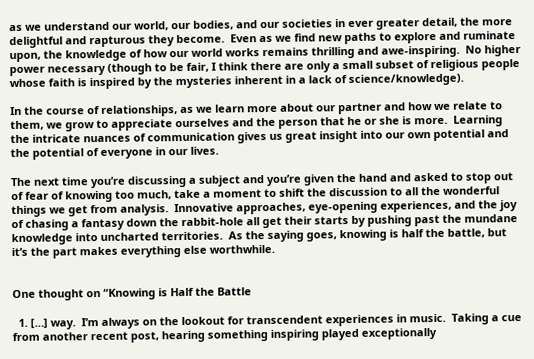as we understand our world, our bodies, and our societies in ever greater detail, the more delightful and rapturous they become.  Even as we find new paths to explore and ruminate upon, the knowledge of how our world works remains thrilling and awe-inspiring.  No higher power necessary (though to be fair, I think there are only a small subset of religious people whose faith is inspired by the mysteries inherent in a lack of science/knowledge).

In the course of relationships, as we learn more about our partner and how we relate to them, we grow to appreciate ourselves and the person that he or she is more.  Learning the intricate nuances of communication gives us great insight into our own potential and the potential of everyone in our lives.

The next time you’re discussing a subject and you’re given the hand and asked to stop out of fear of knowing too much, take a moment to shift the discussion to all the wonderful things we get from analysis.  Innovative approaches, eye-opening experiences, and the joy of chasing a fantasy down the rabbit-hole all get their starts by pushing past the mundane knowledge into uncharted territories.  As the saying goes, knowing is half the battle, but it’s the part makes everything else worthwhile.


One thought on “Knowing is Half the Battle

  1. […] way.  I’m always on the lookout for transcendent experiences in music.  Taking a cue from another recent post, hearing something inspiring played exceptionally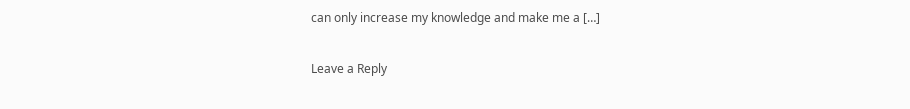can only increase my knowledge and make me a […]

Leave a Reply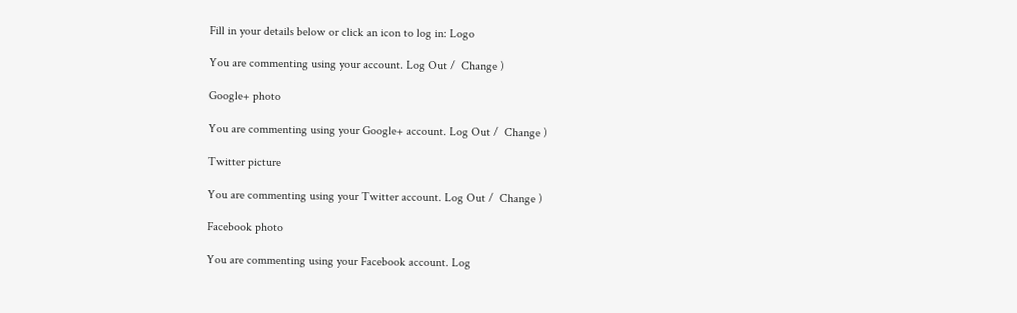Fill in your details below or click an icon to log in: Logo

You are commenting using your account. Log Out /  Change )

Google+ photo

You are commenting using your Google+ account. Log Out /  Change )

Twitter picture

You are commenting using your Twitter account. Log Out /  Change )

Facebook photo

You are commenting using your Facebook account. Log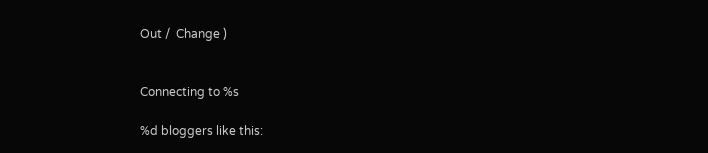Out /  Change )


Connecting to %s

%d bloggers like this: